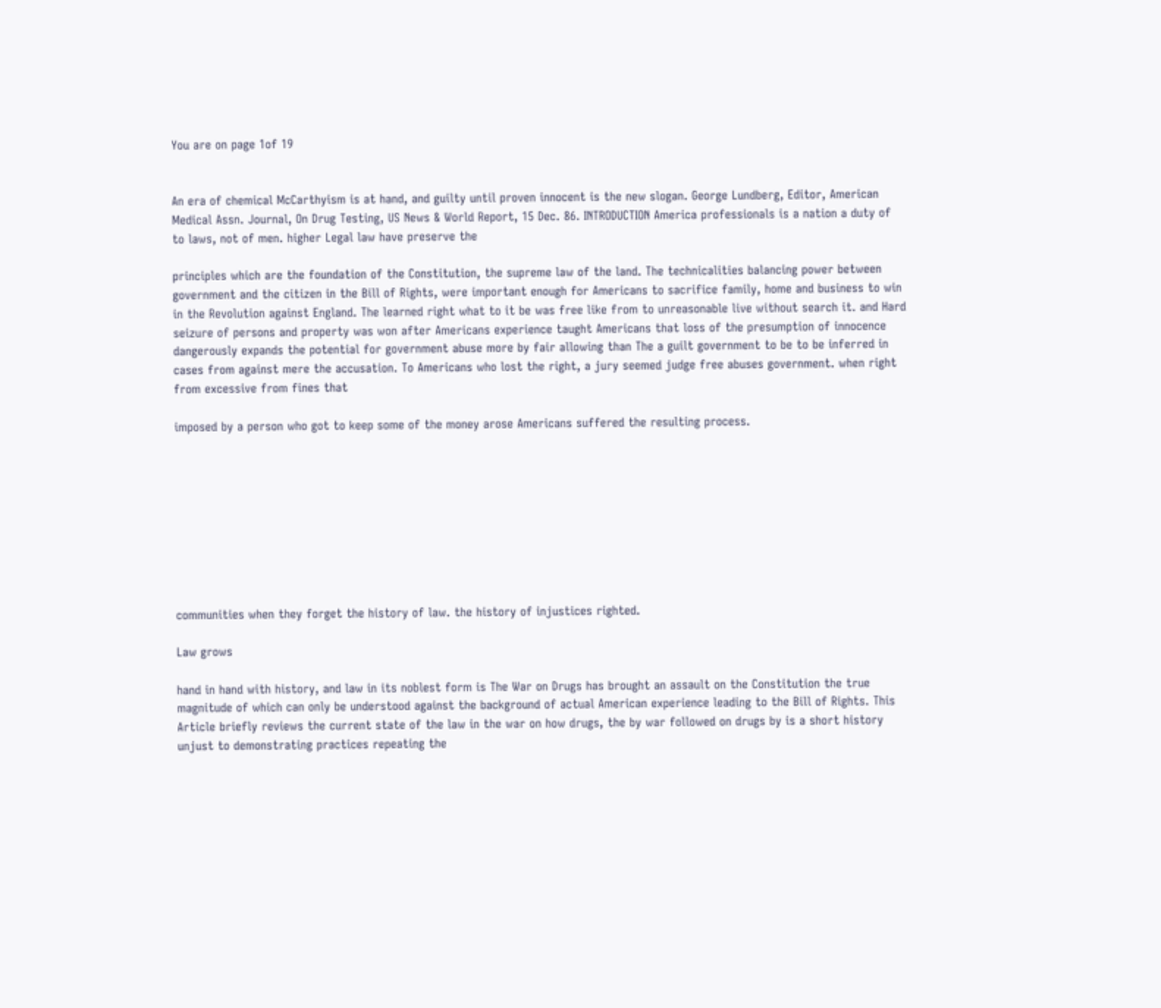You are on page 1of 19


An era of chemical McCarthyism is at hand, and guilty until proven innocent is the new slogan. George Lundberg, Editor, American Medical Assn. Journal, On Drug Testing, US News & World Report, 15 Dec. 86. INTRODUCTION America professionals is a nation a duty of to laws, not of men. higher Legal law have preserve the

principles which are the foundation of the Constitution, the supreme law of the land. The technicalities balancing power between government and the citizen in the Bill of Rights, were important enough for Americans to sacrifice family, home and business to win in the Revolution against England. The learned right what to it be was free like from to unreasonable live without search it. and Hard seizure of persons and property was won after Americans experience taught Americans that loss of the presumption of innocence dangerously expands the potential for government abuse more by fair allowing than The a guilt government to be to be inferred in cases from against mere the accusation. To Americans who lost the right, a jury seemed judge free abuses government. when right from excessive from fines that

imposed by a person who got to keep some of the money arose Americans suffered the resulting process.









communities when they forget the history of law. the history of injustices righted.

Law grows

hand in hand with history, and law in its noblest form is The War on Drugs has brought an assault on the Constitution the true magnitude of which can only be understood against the background of actual American experience leading to the Bill of Rights. This Article briefly reviews the current state of the law in the war on how drugs, the by war followed on drugs by is a short history unjust to demonstrating practices repeating the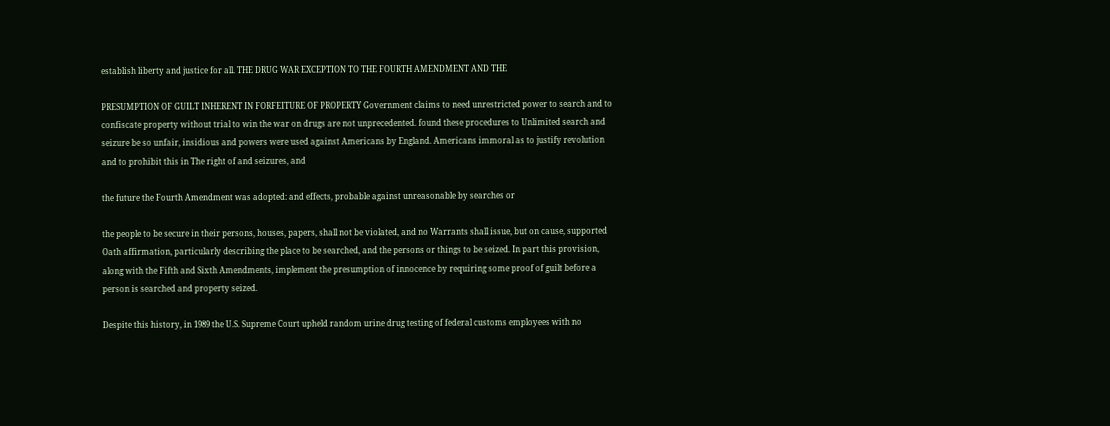establish liberty and justice for all. THE DRUG WAR EXCEPTION TO THE FOURTH AMENDMENT AND THE

PRESUMPTION OF GUILT INHERENT IN FORFEITURE OF PROPERTY Government claims to need unrestricted power to search and to confiscate property without trial to win the war on drugs are not unprecedented. found these procedures to Unlimited search and seizure be so unfair, insidious and powers were used against Americans by England. Americans immoral as to justify revolution and to prohibit this in The right of and seizures, and

the future the Fourth Amendment was adopted: and effects, probable against unreasonable by searches or

the people to be secure in their persons, houses, papers, shall not be violated, and no Warrants shall issue, but on cause, supported Oath affirmation, particularly describing the place to be searched, and the persons or things to be seized. In part this provision, along with the Fifth and Sixth Amendments, implement the presumption of innocence by requiring some proof of guilt before a person is searched and property seized.

Despite this history, in 1989 the U.S. Supreme Court upheld random urine drug testing of federal customs employees with no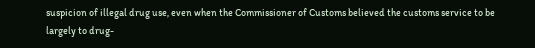suspicion of illegal drug use, even when the Commissioner of Customs believed the customs service to be largely to drug-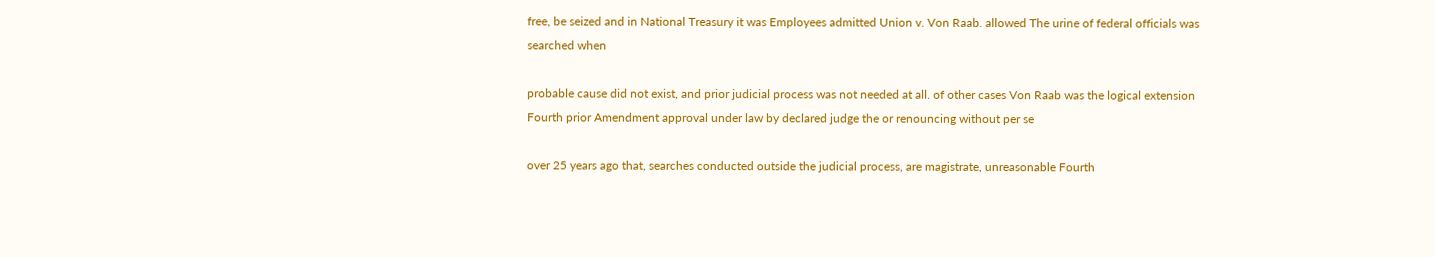free, be seized and in National Treasury it was Employees admitted Union v. Von Raab. allowed The urine of federal officials was searched when

probable cause did not exist, and prior judicial process was not needed at all. of other cases Von Raab was the logical extension Fourth prior Amendment approval under law by declared judge the or renouncing without per se

over 25 years ago that, searches conducted outside the judicial process, are magistrate, unreasonable Fourth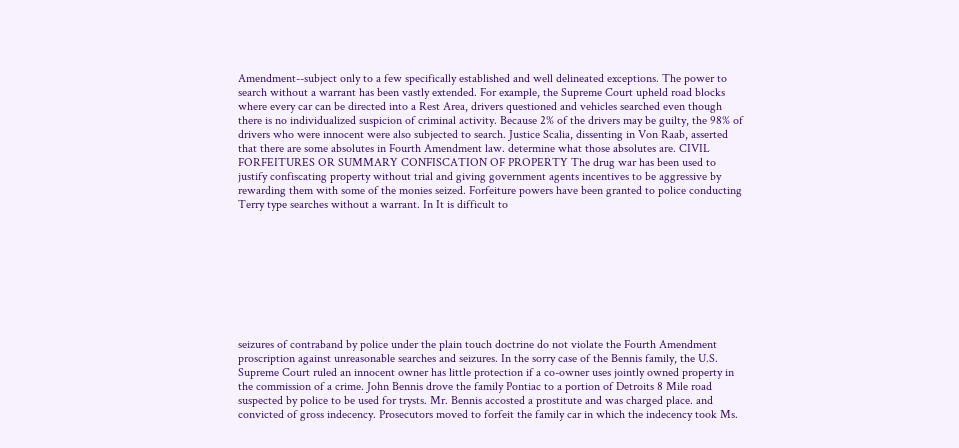Amendment--subject only to a few specifically established and well delineated exceptions. The power to search without a warrant has been vastly extended. For example, the Supreme Court upheld road blocks where every car can be directed into a Rest Area, drivers questioned and vehicles searched even though there is no individualized suspicion of criminal activity. Because 2% of the drivers may be guilty, the 98% of drivers who were innocent were also subjected to search. Justice Scalia, dissenting in Von Raab, asserted that there are some absolutes in Fourth Amendment law. determine what those absolutes are. CIVIL FORFEITURES OR SUMMARY CONFISCATION OF PROPERTY The drug war has been used to justify confiscating property without trial and giving government agents incentives to be aggressive by rewarding them with some of the monies seized. Forfeiture powers have been granted to police conducting Terry type searches without a warrant. In It is difficult to









seizures of contraband by police under the plain touch doctrine do not violate the Fourth Amendment proscription against unreasonable searches and seizures. In the sorry case of the Bennis family, the U.S. Supreme Court ruled an innocent owner has little protection if a co-owner uses jointly owned property in the commission of a crime. John Bennis drove the family Pontiac to a portion of Detroits 8 Mile road suspected by police to be used for trysts. Mr. Bennis accosted a prostitute and was charged place. and convicted of gross indecency. Prosecutors moved to forfeit the family car in which the indecency took Ms.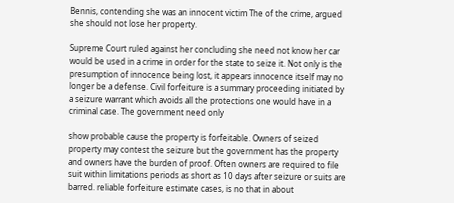Bennis, contending she was an innocent victim The of the crime, argued she should not lose her property.

Supreme Court ruled against her concluding she need not know her car would be used in a crime in order for the state to seize it. Not only is the presumption of innocence being lost, it appears innocence itself may no longer be a defense. Civil forfeiture is a summary proceeding initiated by a seizure warrant which avoids all the protections one would have in a criminal case. The government need only

show probable cause the property is forfeitable. Owners of seized property may contest the seizure but the government has the property and owners have the burden of proof. Often owners are required to file suit within limitations periods as short as 10 days after seizure or suits are barred. reliable forfeiture estimate cases, is no that in about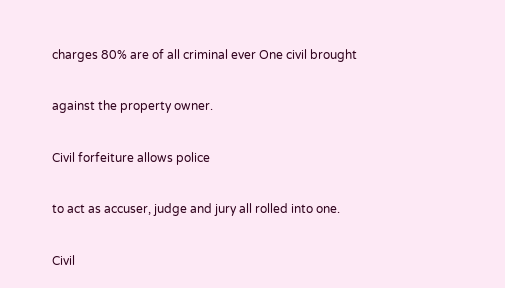charges 80% are of all criminal ever One civil brought

against the property owner.

Civil forfeiture allows police

to act as accuser, judge and jury all rolled into one.

Civil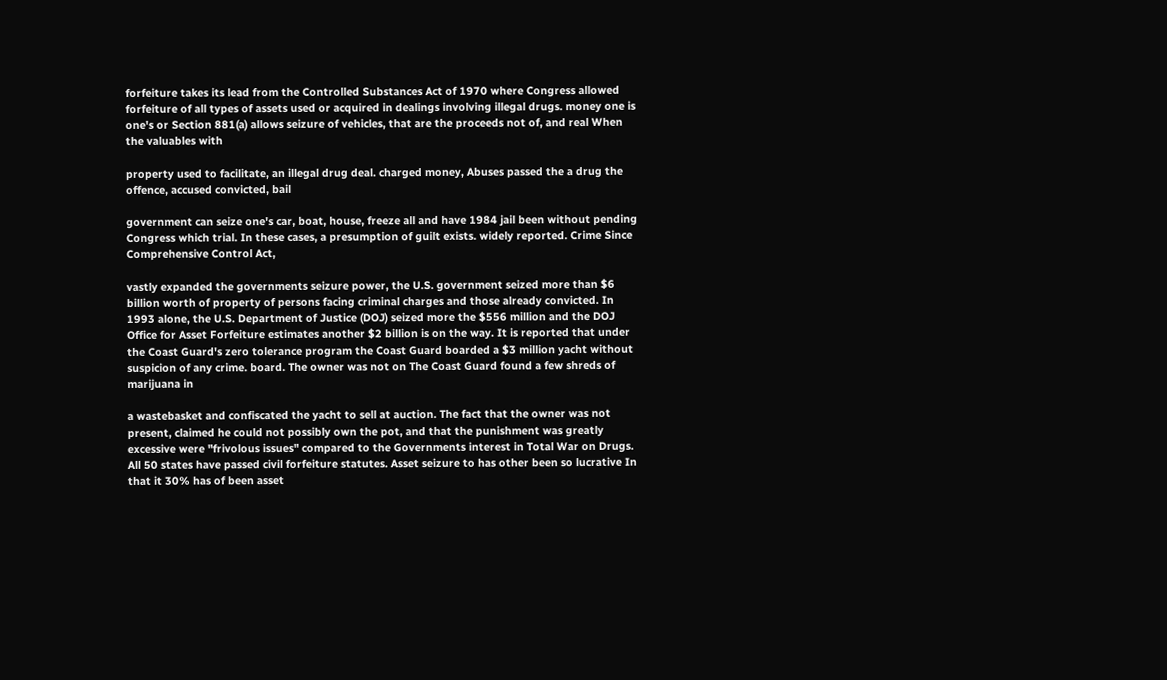forfeiture takes its lead from the Controlled Substances Act of 1970 where Congress allowed forfeiture of all types of assets used or acquired in dealings involving illegal drugs. money one is one's or Section 881(a) allows seizure of vehicles, that are the proceeds not of, and real When the valuables with

property used to facilitate, an illegal drug deal. charged money, Abuses passed the a drug the offence, accused convicted, bail

government can seize one's car, boat, house, freeze all and have 1984 jail been without pending Congress which trial. In these cases, a presumption of guilt exists. widely reported. Crime Since Comprehensive Control Act,

vastly expanded the governments seizure power, the U.S. government seized more than $6 billion worth of property of persons facing criminal charges and those already convicted. In 1993 alone, the U.S. Department of Justice (DOJ) seized more the $556 million and the DOJ Office for Asset Forfeiture estimates another $2 billion is on the way. It is reported that under the Coast Guard's zero tolerance program the Coast Guard boarded a $3 million yacht without suspicion of any crime. board. The owner was not on The Coast Guard found a few shreds of marijuana in

a wastebasket and confiscated the yacht to sell at auction. The fact that the owner was not present, claimed he could not possibly own the pot, and that the punishment was greatly excessive were "frivolous issues" compared to the Governments interest in Total War on Drugs. All 50 states have passed civil forfeiture statutes. Asset seizure to has other been so lucrative In that it 30% has of been asset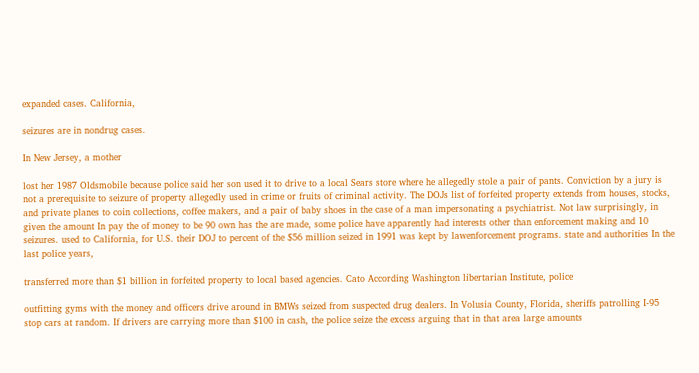expanded cases. California,

seizures are in nondrug cases.

In New Jersey, a mother

lost her 1987 Oldsmobile because police said her son used it to drive to a local Sears store where he allegedly stole a pair of pants. Conviction by a jury is not a prerequisite to seizure of property allegedly used in crime or fruits of criminal activity. The DOJs list of forfeited property extends from houses, stocks, and private planes to coin collections, coffee makers, and a pair of baby shoes in the case of a man impersonating a psychiatrist. Not law surprisingly, in given the amount In pay the of money to be 90 own has the are made, some police have apparently had interests other than enforcement making and 10 seizures. used to California, for U.S. their DOJ to percent of the $56 million seized in 1991 was kept by lawenforcement programs. state and authorities In the last police years,

transferred more than $1 billion in forfeited property to local based agencies. Cato According Washington libertarian Institute, police

outfitting gyms with the money and officers drive around in BMWs seized from suspected drug dealers. In Volusia County, Florida, sheriffs patrolling I-95 stop cars at random. If drivers are carrying more than $100 in cash, the police seize the excess arguing that in that area large amounts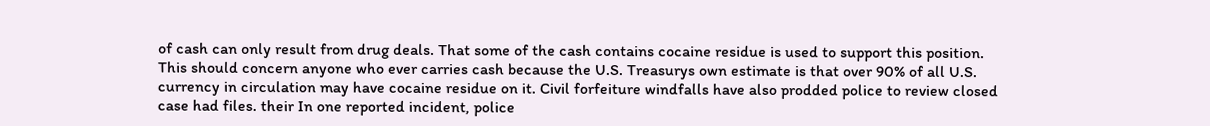of cash can only result from drug deals. That some of the cash contains cocaine residue is used to support this position. This should concern anyone who ever carries cash because the U.S. Treasurys own estimate is that over 90% of all U.S. currency in circulation may have cocaine residue on it. Civil forfeiture windfalls have also prodded police to review closed case had files. their In one reported incident, police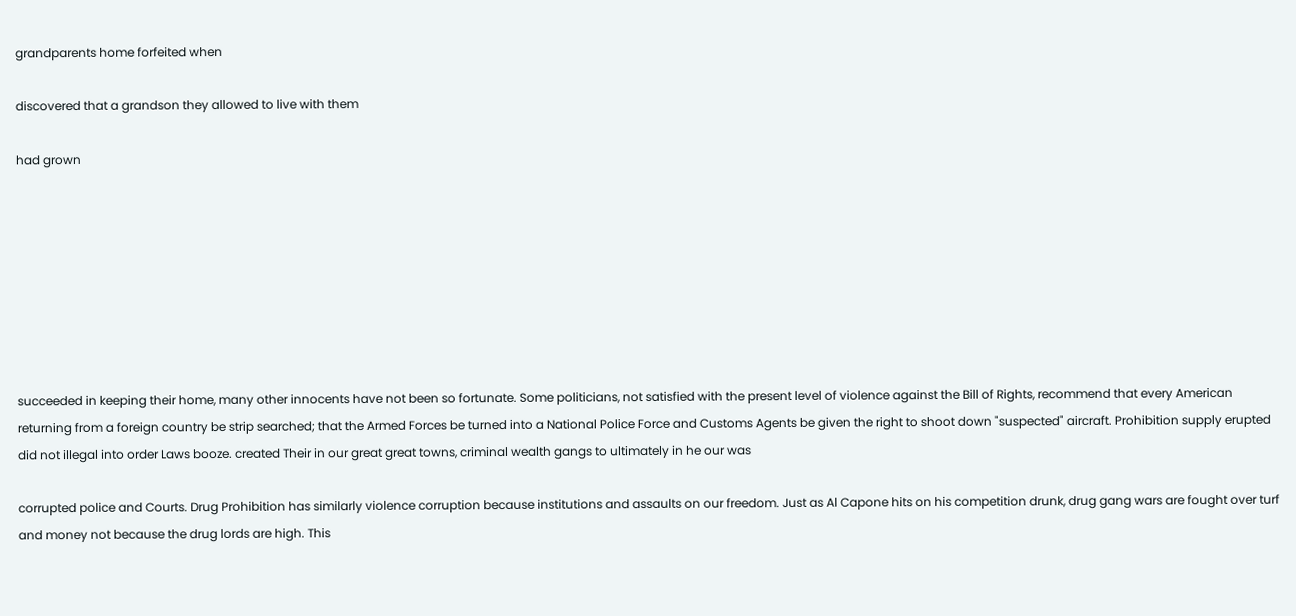grandparents home forfeited when

discovered that a grandson they allowed to live with them

had grown








succeeded in keeping their home, many other innocents have not been so fortunate. Some politicians, not satisfied with the present level of violence against the Bill of Rights, recommend that every American returning from a foreign country be strip searched; that the Armed Forces be turned into a National Police Force and Customs Agents be given the right to shoot down "suspected" aircraft. Prohibition supply erupted did not illegal into order Laws booze. created Their in our great great towns, criminal wealth gangs to ultimately in he our was

corrupted police and Courts. Drug Prohibition has similarly violence corruption because institutions and assaults on our freedom. Just as Al Capone hits on his competition drunk, drug gang wars are fought over turf and money not because the drug lords are high. This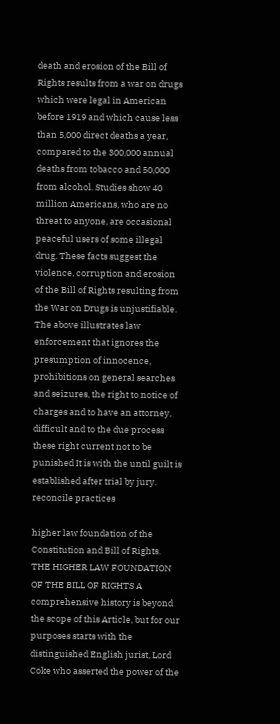death and erosion of the Bill of Rights results from a war on drugs which were legal in American before 1919 and which cause less than 5,000 direct deaths a year, compared to the 300,000 annual deaths from tobacco and 50,000 from alcohol. Studies show 40 million Americans, who are no threat to anyone, are occasional peaceful users of some illegal drug. These facts suggest the violence, corruption and erosion of the Bill of Rights resulting from the War on Drugs is unjustifiable. The above illustrates law enforcement that ignores the presumption of innocence, prohibitions on general searches and seizures, the right to notice of charges and to have an attorney, difficult and to the due process these right current not to be punished It is with the until guilt is established after trial by jury. reconcile practices

higher law foundation of the Constitution and Bill of Rights. THE HIGHER LAW FOUNDATION OF THE BILL OF RIGHTS A comprehensive history is beyond the scope of this Article, but for our purposes starts with the distinguished English jurist, Lord Coke who asserted the power of the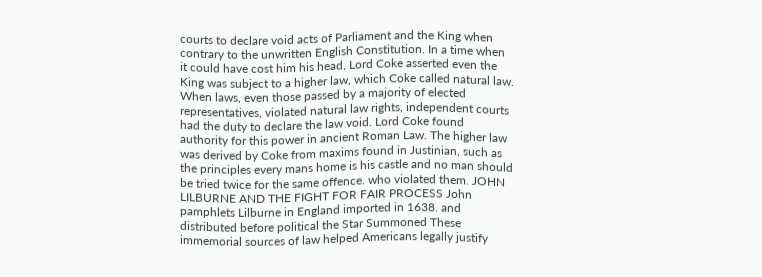courts to declare void acts of Parliament and the King when contrary to the unwritten English Constitution. In a time when it could have cost him his head, Lord Coke asserted even the King was subject to a higher law, which Coke called natural law. When laws, even those passed by a majority of elected representatives, violated natural law rights, independent courts had the duty to declare the law void. Lord Coke found authority for this power in ancient Roman Law. The higher law was derived by Coke from maxims found in Justinian, such as the principles every mans home is his castle and no man should be tried twice for the same offence. who violated them. JOHN LILBURNE AND THE FIGHT FOR FAIR PROCESS John pamphlets Lilburne in England imported in 1638. and distributed before political the Star Summoned These immemorial sources of law helped Americans legally justify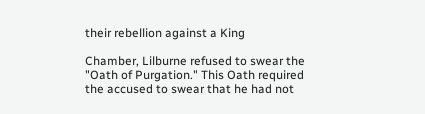their rebellion against a King

Chamber, Lilburne refused to swear the "Oath of Purgation." This Oath required the accused to swear that he had not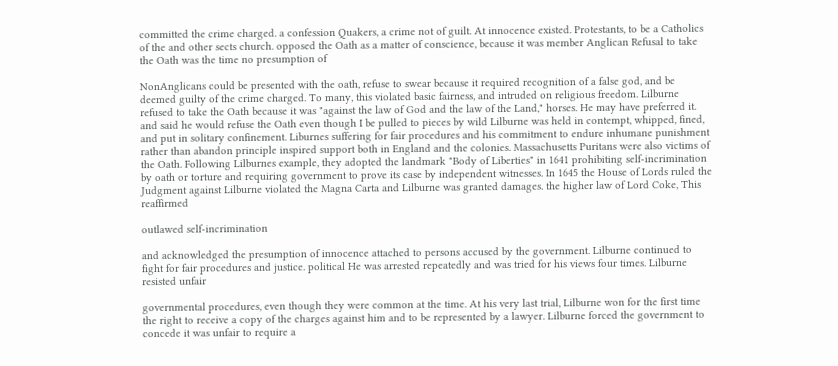committed the crime charged. a confession Quakers, a crime not of guilt. At innocence existed. Protestants, to be a Catholics of the and other sects church. opposed the Oath as a matter of conscience, because it was member Anglican Refusal to take the Oath was the time no presumption of

NonAnglicans could be presented with the oath, refuse to swear because it required recognition of a false god, and be deemed guilty of the crime charged. To many, this violated basic fairness, and intruded on religious freedom. Lilburne refused to take the Oath because it was "against the law of God and the law of the Land," horses. He may have preferred it. and said he would refuse the Oath even though I be pulled to pieces by wild Lilburne was held in contempt, whipped, fined, and put in solitary confinement. Liburnes suffering for fair procedures and his commitment to endure inhumane punishment rather than abandon principle inspired support both in England and the colonies. Massachusetts Puritans were also victims of the Oath. Following Lilburnes example, they adopted the landmark "Body of Liberties" in 1641 prohibiting self-incrimination by oath or torture and requiring government to prove its case by independent witnesses. In 1645 the House of Lords ruled the Judgment against Lilburne violated the Magna Carta and Lilburne was granted damages. the higher law of Lord Coke, This reaffirmed

outlawed self-incrimination

and acknowledged the presumption of innocence attached to persons accused by the government. Lilburne continued to fight for fair procedures and justice. political He was arrested repeatedly and was tried for his views four times. Lilburne resisted unfair

governmental procedures, even though they were common at the time. At his very last trial, Lilburne won for the first time the right to receive a copy of the charges against him and to be represented by a lawyer. Lilburne forced the government to concede it was unfair to require a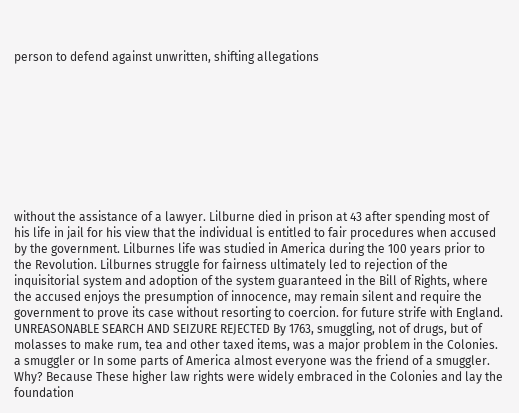person to defend against unwritten, shifting allegations









without the assistance of a lawyer. Lilburne died in prison at 43 after spending most of his life in jail for his view that the individual is entitled to fair procedures when accused by the government. Lilburnes life was studied in America during the 100 years prior to the Revolution. Lilburnes struggle for fairness ultimately led to rejection of the inquisitorial system and adoption of the system guaranteed in the Bill of Rights, where the accused enjoys the presumption of innocence, may remain silent and require the government to prove its case without resorting to coercion. for future strife with England. UNREASONABLE SEARCH AND SEIZURE REJECTED By 1763, smuggling, not of drugs, but of molasses to make rum, tea and other taxed items, was a major problem in the Colonies. a smuggler or In some parts of America almost everyone was the friend of a smuggler. Why? Because These higher law rights were widely embraced in the Colonies and lay the foundation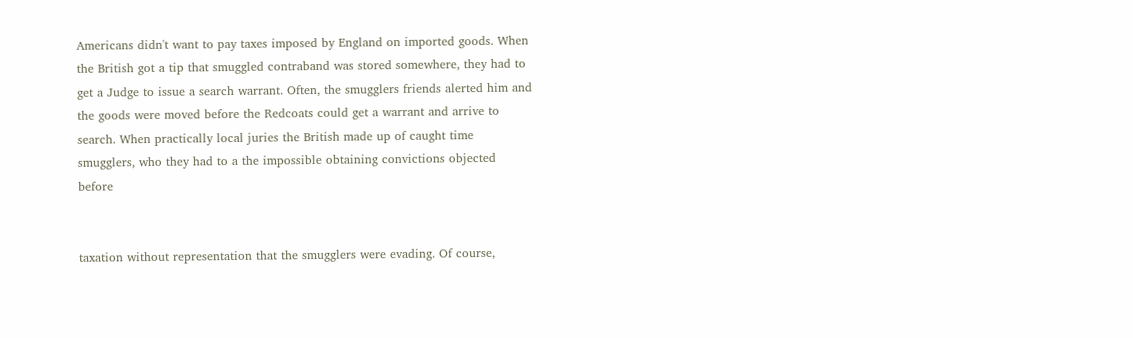Americans didn't want to pay taxes imposed by England on imported goods. When the British got a tip that smuggled contraband was stored somewhere, they had to get a Judge to issue a search warrant. Often, the smugglers friends alerted him and the goods were moved before the Redcoats could get a warrant and arrive to search. When practically local juries the British made up of caught time smugglers, who they had to a the impossible obtaining convictions objected before


taxation without representation that the smugglers were evading. Of course,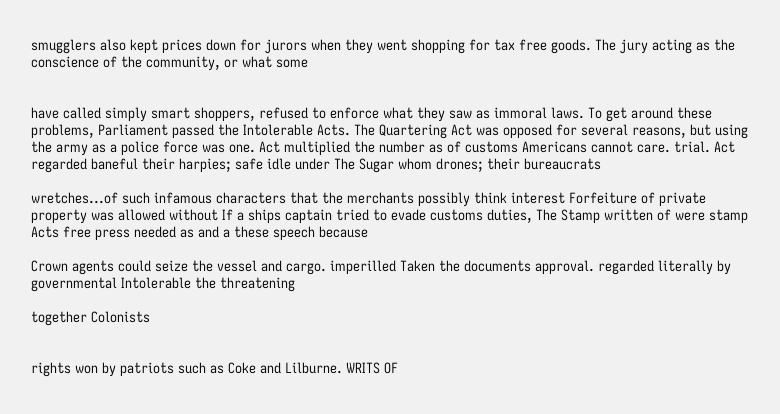smugglers also kept prices down for jurors when they went shopping for tax free goods. The jury acting as the conscience of the community, or what some


have called simply smart shoppers, refused to enforce what they saw as immoral laws. To get around these problems, Parliament passed the Intolerable Acts. The Quartering Act was opposed for several reasons, but using the army as a police force was one. Act multiplied the number as of customs Americans cannot care. trial. Act regarded baneful their harpies; safe idle under The Sugar whom drones; their bureaucrats

wretches...of such infamous characters that the merchants possibly think interest Forfeiture of private property was allowed without If a ships captain tried to evade customs duties, The Stamp written of were stamp Acts free press needed as and a these speech because

Crown agents could seize the vessel and cargo. imperilled Taken the documents approval. regarded literally by governmental Intolerable the threatening

together Colonists


rights won by patriots such as Coke and Lilburne. WRITS OF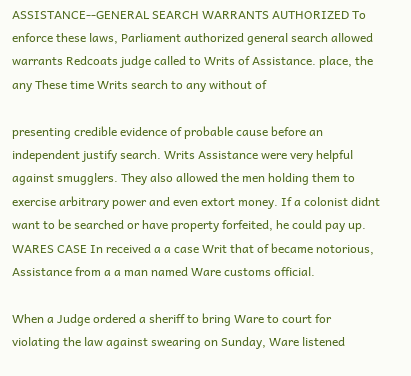ASSISTANCE--GENERAL SEARCH WARRANTS AUTHORIZED To enforce these laws, Parliament authorized general search allowed warrants Redcoats judge called to Writs of Assistance. place, the any These time Writs search to any without of

presenting credible evidence of probable cause before an independent justify search. Writs Assistance were very helpful against smugglers. They also allowed the men holding them to exercise arbitrary power and even extort money. If a colonist didnt want to be searched or have property forfeited, he could pay up. WARES CASE In received a a case Writ that of became notorious, Assistance from a a man named Ware customs official.

When a Judge ordered a sheriff to bring Ware to court for violating the law against swearing on Sunday, Ware listened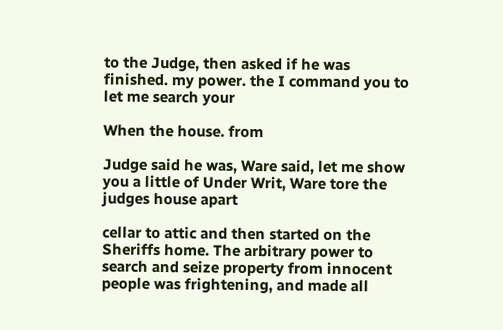to the Judge, then asked if he was finished. my power. the I command you to let me search your

When the house. from

Judge said he was, Ware said, let me show you a little of Under Writ, Ware tore the judges house apart

cellar to attic and then started on the Sheriffs home. The arbitrary power to search and seize property from innocent people was frightening, and made all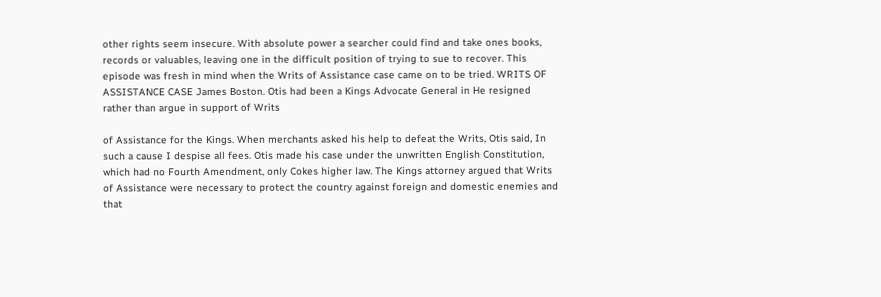other rights seem insecure. With absolute power a searcher could find and take ones books, records or valuables, leaving one in the difficult position of trying to sue to recover. This episode was fresh in mind when the Writs of Assistance case came on to be tried. WRITS OF ASSISTANCE CASE James Boston. Otis had been a Kings Advocate General in He resigned rather than argue in support of Writs

of Assistance for the Kings. When merchants asked his help to defeat the Writs, Otis said, In such a cause I despise all fees. Otis made his case under the unwritten English Constitution, which had no Fourth Amendment, only Cokes higher law. The Kings attorney argued that Writs of Assistance were necessary to protect the country against foreign and domestic enemies and that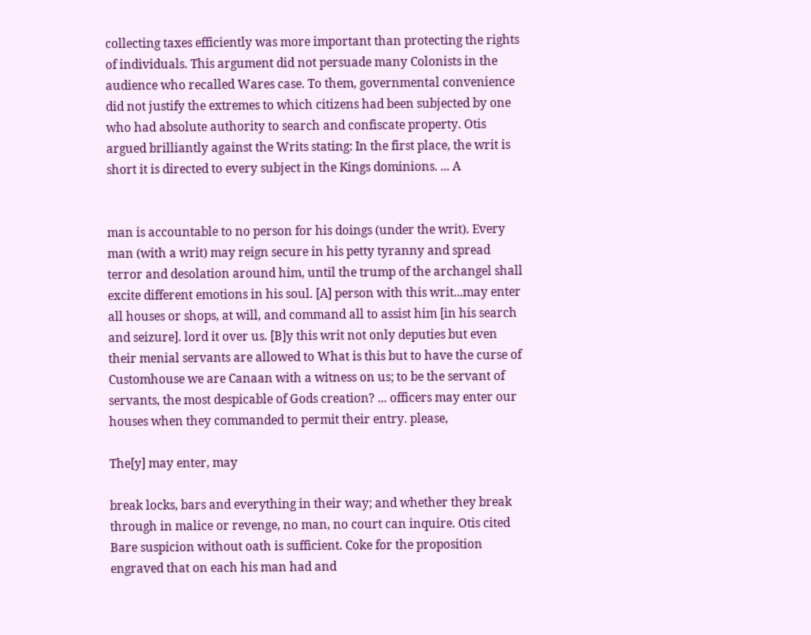collecting taxes efficiently was more important than protecting the rights of individuals. This argument did not persuade many Colonists in the audience who recalled Wares case. To them, governmental convenience did not justify the extremes to which citizens had been subjected by one who had absolute authority to search and confiscate property. Otis argued brilliantly against the Writs stating: In the first place, the writ is short it is directed to every subject in the Kings dominions. ... A


man is accountable to no person for his doings (under the writ). Every man (with a writ) may reign secure in his petty tyranny and spread terror and desolation around him, until the trump of the archangel shall excite different emotions in his soul. [A] person with this writ...may enter all houses or shops, at will, and command all to assist him [in his search and seizure]. lord it over us. [B]y this writ not only deputies but even their menial servants are allowed to What is this but to have the curse of Customhouse we are Canaan with a witness on us; to be the servant of servants, the most despicable of Gods creation? ... officers may enter our houses when they commanded to permit their entry. please,

The[y] may enter, may

break locks, bars and everything in their way; and whether they break through in malice or revenge, no man, no court can inquire. Otis cited Bare suspicion without oath is sufficient. Coke for the proposition engraved that on each his man had and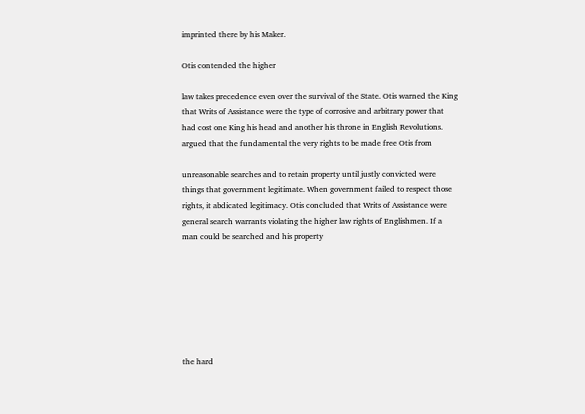imprinted there by his Maker.

Otis contended the higher

law takes precedence even over the survival of the State. Otis warned the King that Writs of Assistance were the type of corrosive and arbitrary power that had cost one King his head and another his throne in English Revolutions. argued that the fundamental the very rights to be made free Otis from

unreasonable searches and to retain property until justly convicted were things that government legitimate. When government failed to respect those rights, it abdicated legitimacy. Otis concluded that Writs of Assistance were general search warrants violating the higher law rights of Englishmen. If a man could be searched and his property







the hard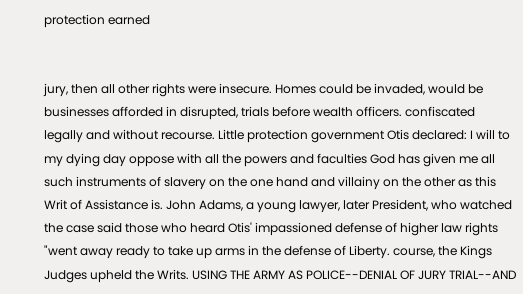protection earned


jury, then all other rights were insecure. Homes could be invaded, would be businesses afforded in disrupted, trials before wealth officers. confiscated legally and without recourse. Little protection government Otis declared: I will to my dying day oppose with all the powers and faculties God has given me all such instruments of slavery on the one hand and villainy on the other as this Writ of Assistance is. John Adams, a young lawyer, later President, who watched the case said those who heard Otis' impassioned defense of higher law rights "went away ready to take up arms in the defense of Liberty. course, the Kings Judges upheld the Writs. USING THE ARMY AS POLICE--DENIAL OF JURY TRIAL--AND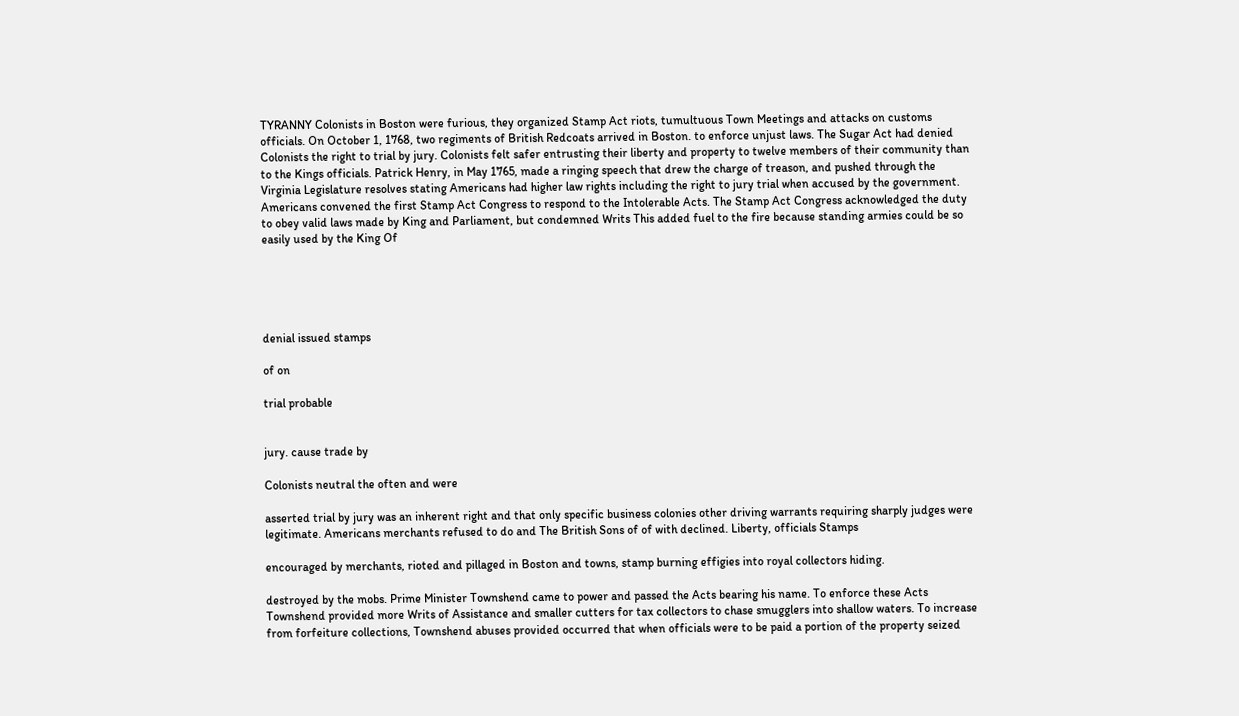TYRANNY Colonists in Boston were furious, they organized Stamp Act riots, tumultuous Town Meetings and attacks on customs officials. On October 1, 1768, two regiments of British Redcoats arrived in Boston. to enforce unjust laws. The Sugar Act had denied Colonists the right to trial by jury. Colonists felt safer entrusting their liberty and property to twelve members of their community than to the Kings officials. Patrick Henry, in May 1765, made a ringing speech that drew the charge of treason, and pushed through the Virginia Legislature resolves stating Americans had higher law rights including the right to jury trial when accused by the government. Americans convened the first Stamp Act Congress to respond to the Intolerable Acts. The Stamp Act Congress acknowledged the duty to obey valid laws made by King and Parliament, but condemned Writs This added fuel to the fire because standing armies could be so easily used by the King Of





denial issued stamps

of on

trial probable


jury. cause trade by

Colonists neutral the often and were

asserted trial by jury was an inherent right and that only specific business colonies other driving warrants requiring sharply judges were legitimate. Americans merchants refused to do and The British Sons of of with declined. Liberty, officials Stamps

encouraged by merchants, rioted and pillaged in Boston and towns, stamp burning effigies into royal collectors hiding.

destroyed by the mobs. Prime Minister Townshend came to power and passed the Acts bearing his name. To enforce these Acts Townshend provided more Writs of Assistance and smaller cutters for tax collectors to chase smugglers into shallow waters. To increase from forfeiture collections, Townshend abuses provided occurred that when officials were to be paid a portion of the property seized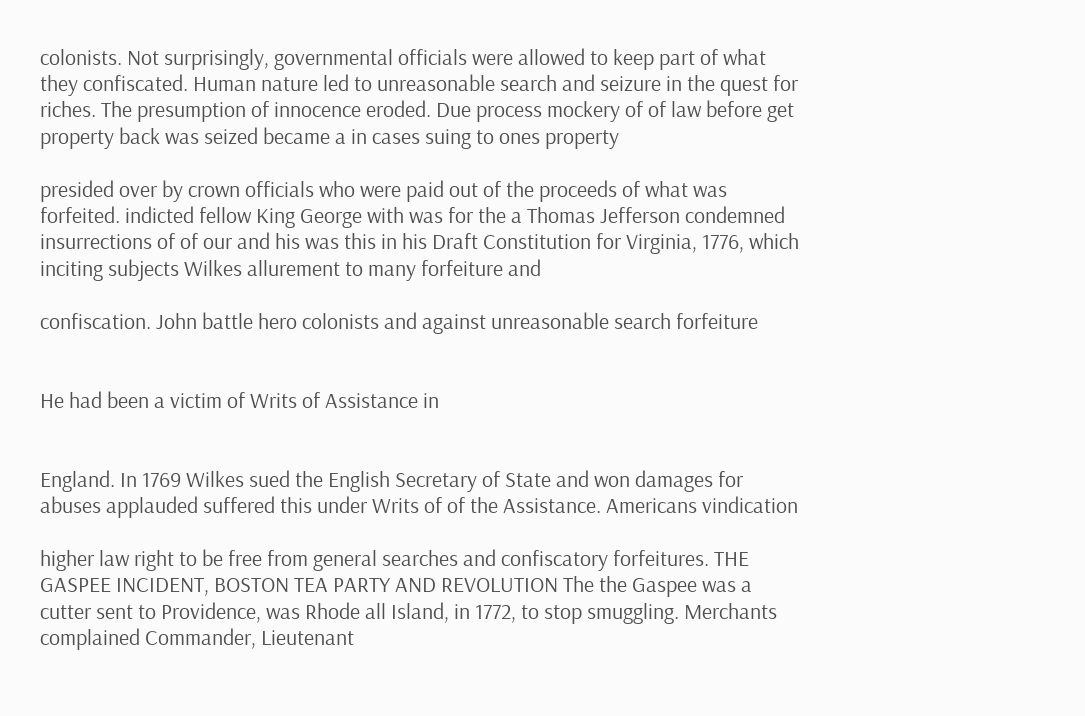colonists. Not surprisingly, governmental officials were allowed to keep part of what they confiscated. Human nature led to unreasonable search and seizure in the quest for riches. The presumption of innocence eroded. Due process mockery of of law before get property back was seized became a in cases suing to ones property

presided over by crown officials who were paid out of the proceeds of what was forfeited. indicted fellow King George with was for the a Thomas Jefferson condemned insurrections of of our and his was this in his Draft Constitution for Virginia, 1776, which inciting subjects Wilkes allurement to many forfeiture and

confiscation. John battle hero colonists and against unreasonable search forfeiture


He had been a victim of Writs of Assistance in


England. In 1769 Wilkes sued the English Secretary of State and won damages for abuses applauded suffered this under Writs of of the Assistance. Americans vindication

higher law right to be free from general searches and confiscatory forfeitures. THE GASPEE INCIDENT, BOSTON TEA PARTY AND REVOLUTION The the Gaspee was a cutter sent to Providence, was Rhode all Island, in 1772, to stop smuggling. Merchants complained Commander, Lieutenant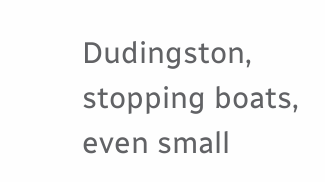Dudingston, stopping boats, even small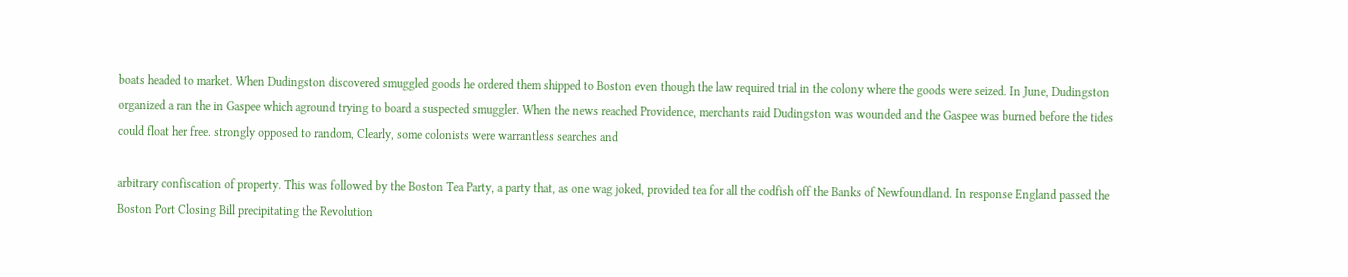boats headed to market. When Dudingston discovered smuggled goods he ordered them shipped to Boston even though the law required trial in the colony where the goods were seized. In June, Dudingston organized a ran the in Gaspee which aground trying to board a suspected smuggler. When the news reached Providence, merchants raid Dudingston was wounded and the Gaspee was burned before the tides could float her free. strongly opposed to random, Clearly, some colonists were warrantless searches and

arbitrary confiscation of property. This was followed by the Boston Tea Party, a party that, as one wag joked, provided tea for all the codfish off the Banks of Newfoundland. In response England passed the Boston Port Closing Bill precipitating the Revolution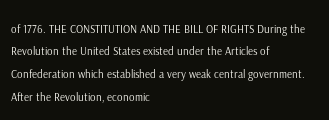of 1776. THE CONSTITUTION AND THE BILL OF RIGHTS During the Revolution the United States existed under the Articles of Confederation which established a very weak central government. After the Revolution, economic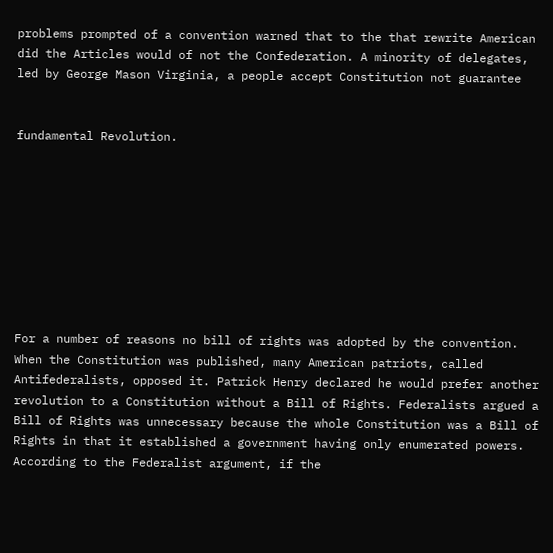problems prompted of a convention warned that to the that rewrite American did the Articles would of not the Confederation. A minority of delegates, led by George Mason Virginia, a people accept Constitution not guarantee


fundamental Revolution.









For a number of reasons no bill of rights was adopted by the convention. When the Constitution was published, many American patriots, called Antifederalists, opposed it. Patrick Henry declared he would prefer another revolution to a Constitution without a Bill of Rights. Federalists argued a Bill of Rights was unnecessary because the whole Constitution was a Bill of Rights in that it established a government having only enumerated powers. According to the Federalist argument, if the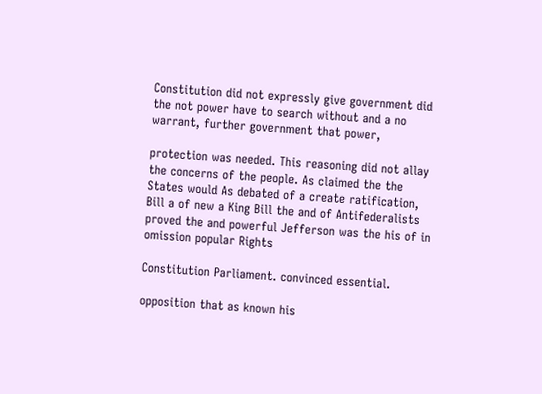Constitution did not expressly give government did the not power have to search without and a no warrant, further government that power,

protection was needed. This reasoning did not allay the concerns of the people. As claimed the the States would As debated of a create ratification, Bill a of new a King Bill the and of Antifederalists proved the and powerful Jefferson was the his of in omission popular Rights

Constitution Parliament. convinced essential.

opposition that as known his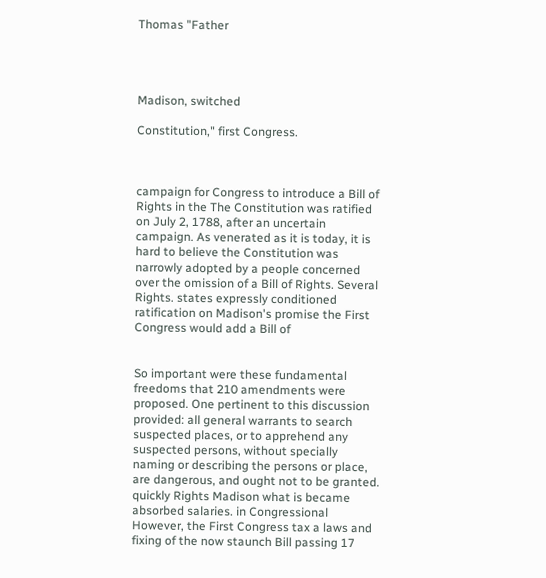Thomas "Father




Madison, switched

Constitution," first Congress.



campaign for Congress to introduce a Bill of Rights in the The Constitution was ratified on July 2, 1788, after an uncertain campaign. As venerated as it is today, it is hard to believe the Constitution was narrowly adopted by a people concerned over the omission of a Bill of Rights. Several Rights. states expressly conditioned ratification on Madison's promise the First Congress would add a Bill of


So important were these fundamental freedoms that 210 amendments were proposed. One pertinent to this discussion provided: all general warrants to search suspected places, or to apprehend any suspected persons, without specially naming or describing the persons or place, are dangerous, and ought not to be granted. quickly Rights Madison what is became absorbed salaries. in Congressional However, the First Congress tax a laws and fixing of the now staunch Bill passing 17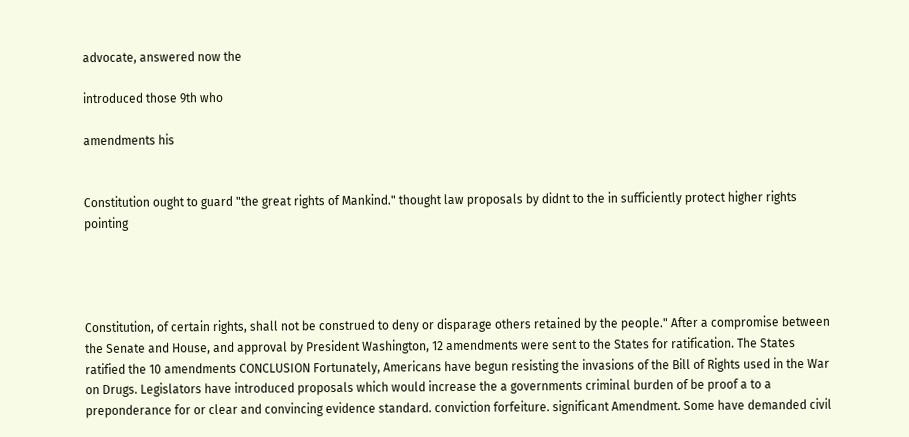advocate, answered now the

introduced those 9th who

amendments his


Constitution ought to guard "the great rights of Mankind." thought law proposals by didnt to the in sufficiently protect higher rights pointing




Constitution, of certain rights, shall not be construed to deny or disparage others retained by the people." After a compromise between the Senate and House, and approval by President Washington, 12 amendments were sent to the States for ratification. The States ratified the 10 amendments CONCLUSION Fortunately, Americans have begun resisting the invasions of the Bill of Rights used in the War on Drugs. Legislators have introduced proposals which would increase the a governments criminal burden of be proof a to a preponderance for or clear and convincing evidence standard. conviction forfeiture. significant Amendment. Some have demanded civil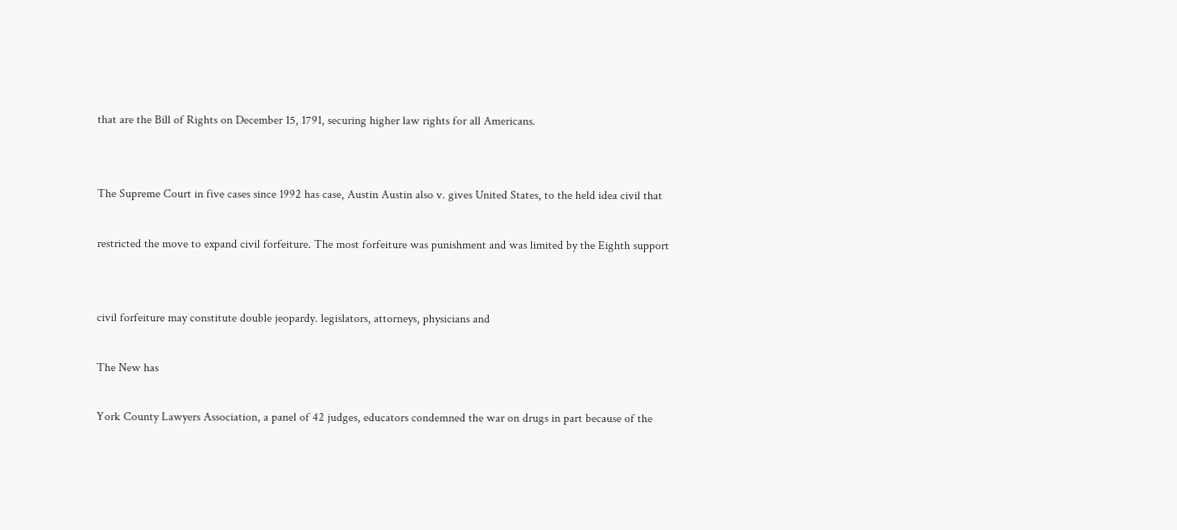that are the Bill of Rights on December 15, 1791, securing higher law rights for all Americans.


The Supreme Court in five cases since 1992 has case, Austin Austin also v. gives United States, to the held idea civil that

restricted the move to expand civil forfeiture. The most forfeiture was punishment and was limited by the Eighth support


civil forfeiture may constitute double jeopardy. legislators, attorneys, physicians and

The New has

York County Lawyers Association, a panel of 42 judges, educators condemned the war on drugs in part because of the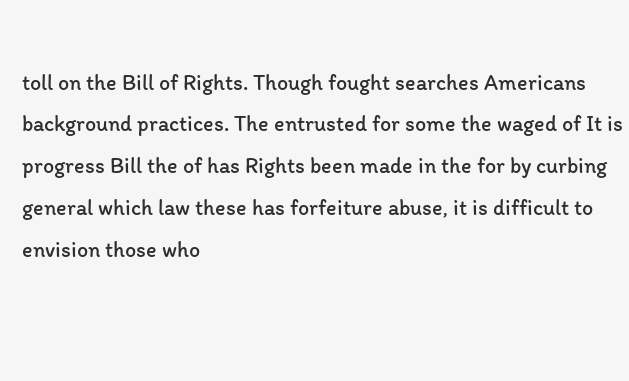toll on the Bill of Rights. Though fought searches Americans background practices. The entrusted for some the waged of It is progress Bill the of has Rights been made in the for by curbing general which law these has forfeiture abuse, it is difficult to envision those who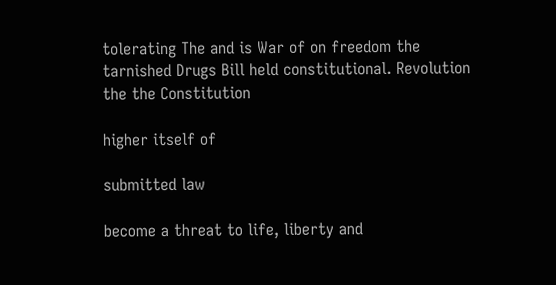tolerating The and is War of on freedom the tarnished Drugs Bill held constitutional. Revolution the the Constitution

higher itself of

submitted law

become a threat to life, liberty and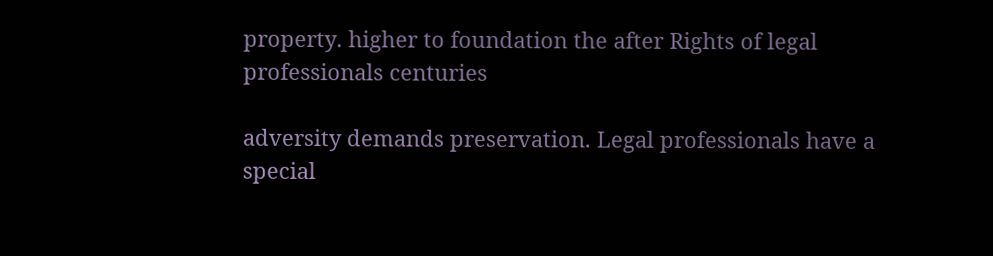property. higher to foundation the after Rights of legal professionals centuries

adversity demands preservation. Legal professionals have a special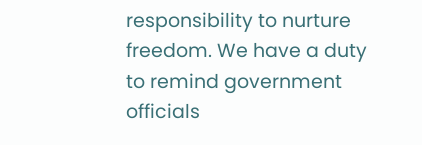responsibility to nurture freedom. We have a duty to remind government officials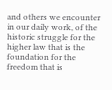and others we encounter in our daily work, of the historic struggle for the higher law that is the foundation for the freedom that is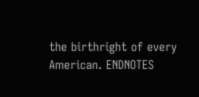the birthright of every American. ENDNOTES